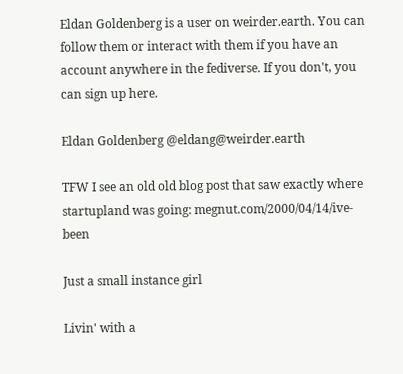Eldan Goldenberg is a user on weirder.earth. You can follow them or interact with them if you have an account anywhere in the fediverse. If you don't, you can sign up here.

Eldan Goldenberg @eldang@weirder.earth

TFW I see an old old blog post that saw exactly where startupland was going: megnut.com/2000/04/14/ive-been

Just a small instance girl

Livin' with a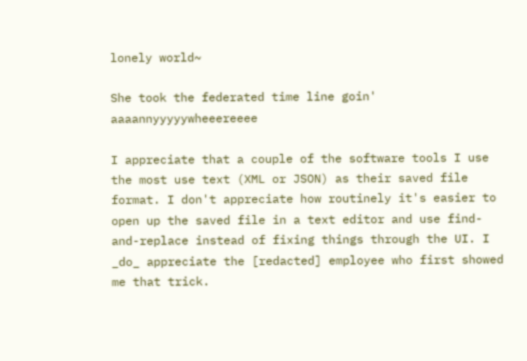lonely world~

She took the federated time line goin' aaaannyyyyywheeereeee

I appreciate that a couple of the software tools I use the most use text (XML or JSON) as their saved file format. I don't appreciate how routinely it's easier to open up the saved file in a text editor and use find-and-replace instead of fixing things through the UI. I _do_ appreciate the [redacted] employee who first showed me that trick.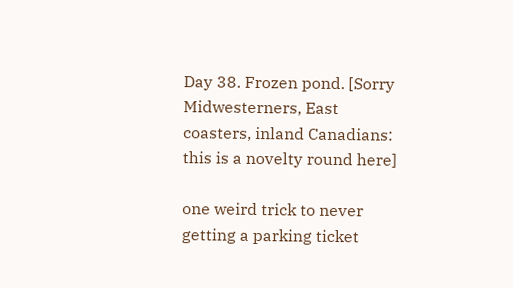Day 38. Frozen pond. [Sorry Midwesterners, East coasters, inland Canadians: this is a novelty round here]

one weird trick to never getting a parking ticket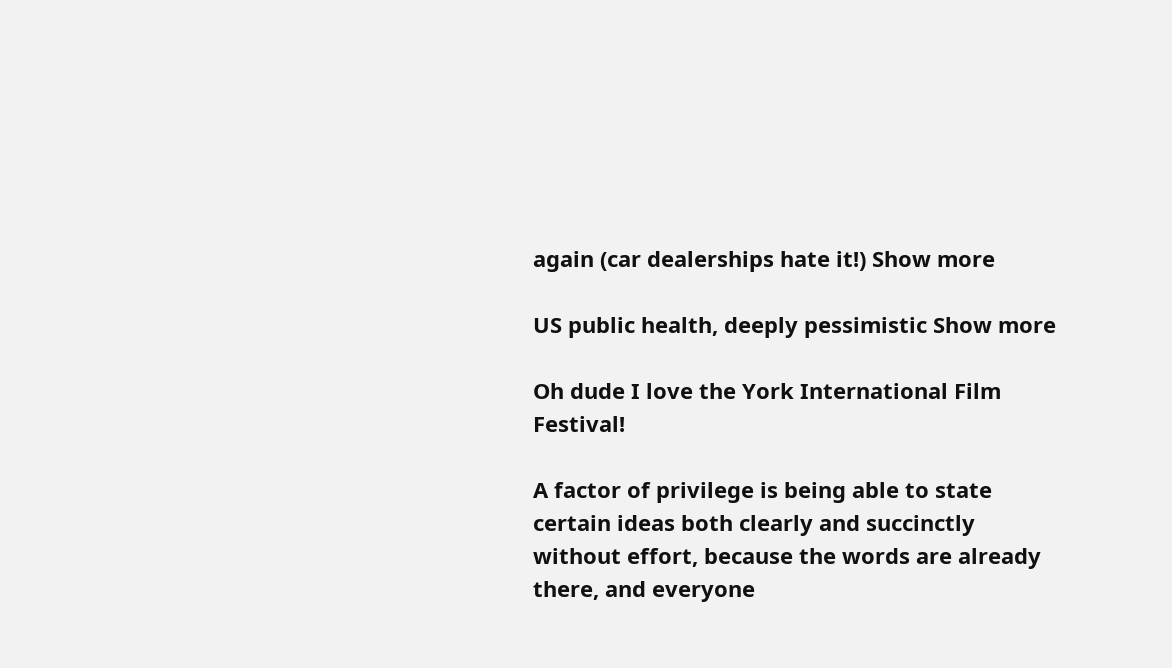again (car dealerships hate it!) Show more

US public health, deeply pessimistic Show more

Oh dude I love the York International Film Festival!

A factor of privilege is being able to state certain ideas both clearly and succinctly without effort, because the words are already there, and everyone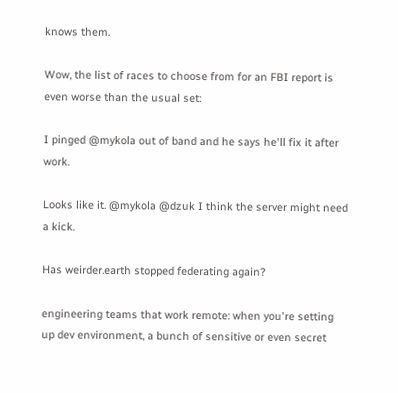knows them.

Wow, the list of races to choose from for an FBI report is even worse than the usual set:

I pinged @mykola out of band and he says he'll fix it after work.

Looks like it. @mykola @dzuk I think the server might need a kick.

Has weirder.earth stopped federating again?

engineering teams that work remote: when you're setting up dev environment, a bunch of sensitive or even secret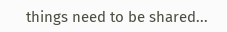things need to be shared...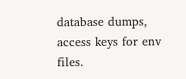database dumps, access keys for env files.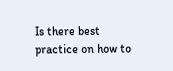Is there best practice on how to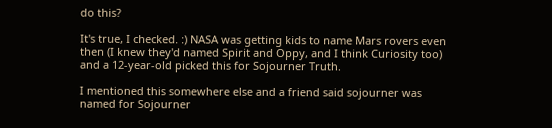do this?

It's true, I checked. :) NASA was getting kids to name Mars rovers even then (I knew they'd named Spirit and Oppy, and I think Curiosity too) and a 12-year-old picked this for Sojourner Truth.

I mentioned this somewhere else and a friend said sojourner was named for Sojourner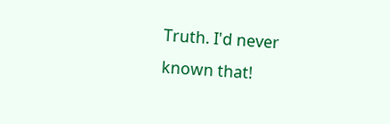Truth. I'd never known that!